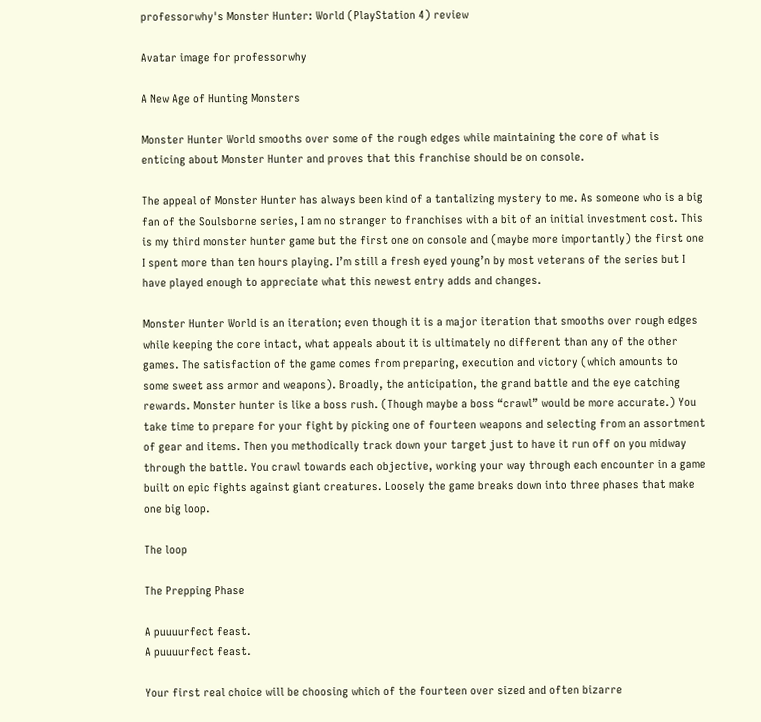professorwhy's Monster Hunter: World (PlayStation 4) review

Avatar image for professorwhy

A New Age of Hunting Monsters

Monster Hunter World smooths over some of the rough edges while maintaining the core of what is enticing about Monster Hunter and proves that this franchise should be on console.

The appeal of Monster Hunter has always been kind of a tantalizing mystery to me. As someone who is a big fan of the Soulsborne series, I am no stranger to franchises with a bit of an initial investment cost. This is my third monster hunter game but the first one on console and (maybe more importantly) the first one I spent more than ten hours playing. I’m still a fresh eyed young’n by most veterans of the series but I have played enough to appreciate what this newest entry adds and changes.

Monster Hunter World is an iteration; even though it is a major iteration that smooths over rough edges while keeping the core intact, what appeals about it is ultimately no different than any of the other games. The satisfaction of the game comes from preparing, execution and victory (which amounts to some sweet ass armor and weapons). Broadly, the anticipation, the grand battle and the eye catching rewards. Monster hunter is like a boss rush. (Though maybe a boss “crawl” would be more accurate.) You take time to prepare for your fight by picking one of fourteen weapons and selecting from an assortment of gear and items. Then you methodically track down your target just to have it run off on you midway through the battle. You crawl towards each objective, working your way through each encounter in a game built on epic fights against giant creatures. Loosely the game breaks down into three phases that make one big loop.

The loop

The Prepping Phase

A puuuurfect feast.
A puuuurfect feast.

Your first real choice will be choosing which of the fourteen over sized and often bizarre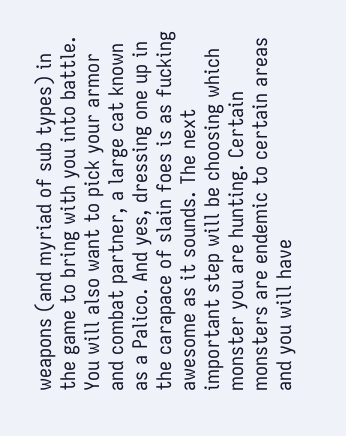weapons (and myriad of sub types) in the game to bring with you into battle. You will also want to pick your armor and combat partner, a large cat known as a Palico. And yes, dressing one up in the carapace of slain foes is as fucking awesome as it sounds. The next important step will be choosing which monster you are hunting. Certain monsters are endemic to certain areas and you will have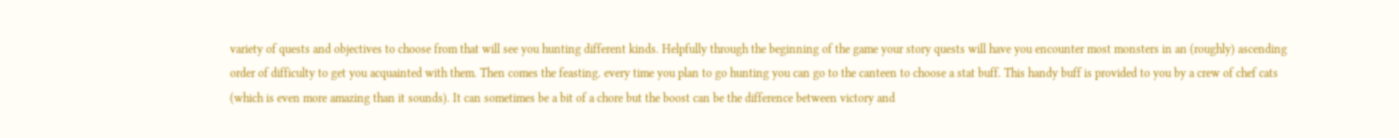variety of quests and objectives to choose from that will see you hunting different kinds. Helpfully through the beginning of the game your story quests will have you encounter most monsters in an (roughly) ascending order of difficulty to get you acquainted with them. Then comes the feasting. every time you plan to go hunting you can go to the canteen to choose a stat buff. This handy buff is provided to you by a crew of chef cats (which is even more amazing than it sounds). It can sometimes be a bit of a chore but the boost can be the difference between victory and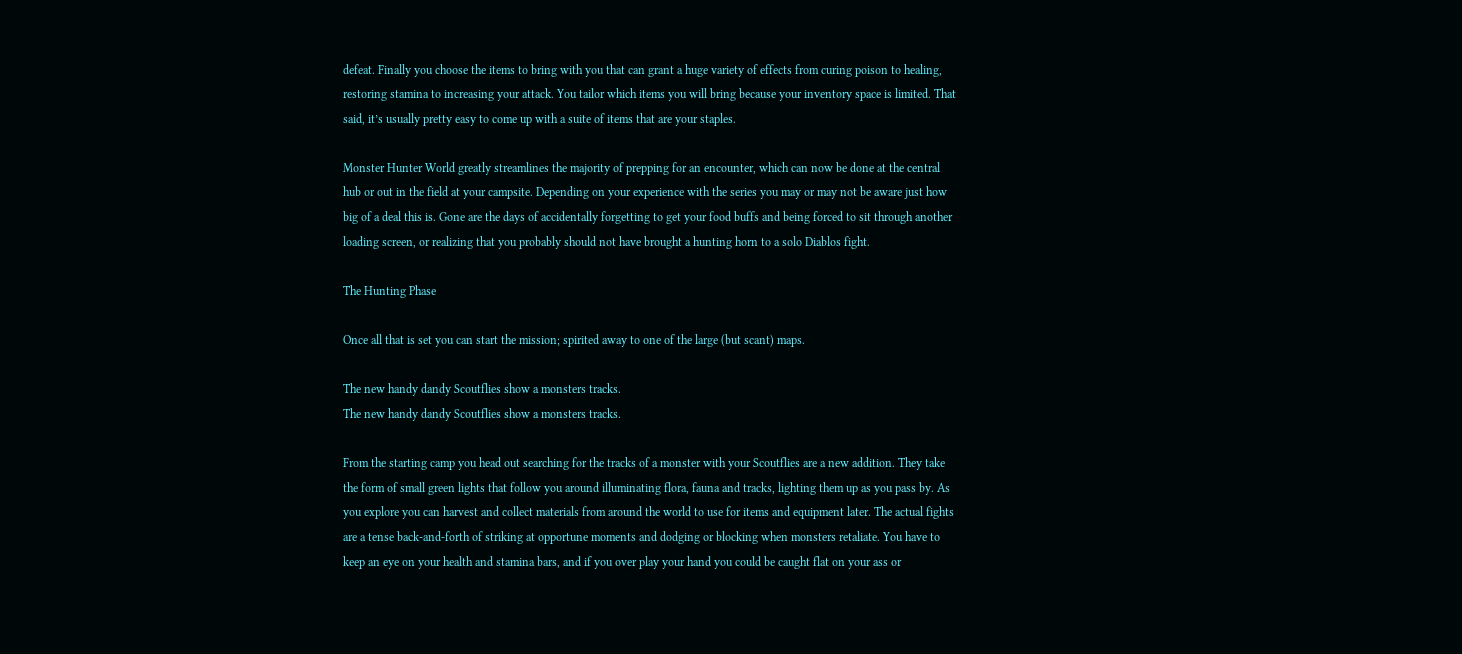defeat. Finally you choose the items to bring with you that can grant a huge variety of effects from curing poison to healing, restoring stamina to increasing your attack. You tailor which items you will bring because your inventory space is limited. That said, it’s usually pretty easy to come up with a suite of items that are your staples.

Monster Hunter World greatly streamlines the majority of prepping for an encounter, which can now be done at the central hub or out in the field at your campsite. Depending on your experience with the series you may or may not be aware just how big of a deal this is. Gone are the days of accidentally forgetting to get your food buffs and being forced to sit through another loading screen, or realizing that you probably should not have brought a hunting horn to a solo Diablos fight.

The Hunting Phase

Once all that is set you can start the mission; spirited away to one of the large (but scant) maps.

The new handy dandy Scoutflies show a monsters tracks.
The new handy dandy Scoutflies show a monsters tracks.

From the starting camp you head out searching for the tracks of a monster with your Scoutflies are a new addition. They take the form of small green lights that follow you around illuminating flora, fauna and tracks, lighting them up as you pass by. As you explore you can harvest and collect materials from around the world to use for items and equipment later. The actual fights are a tense back-and-forth of striking at opportune moments and dodging or blocking when monsters retaliate. You have to keep an eye on your health and stamina bars, and if you over play your hand you could be caught flat on your ass or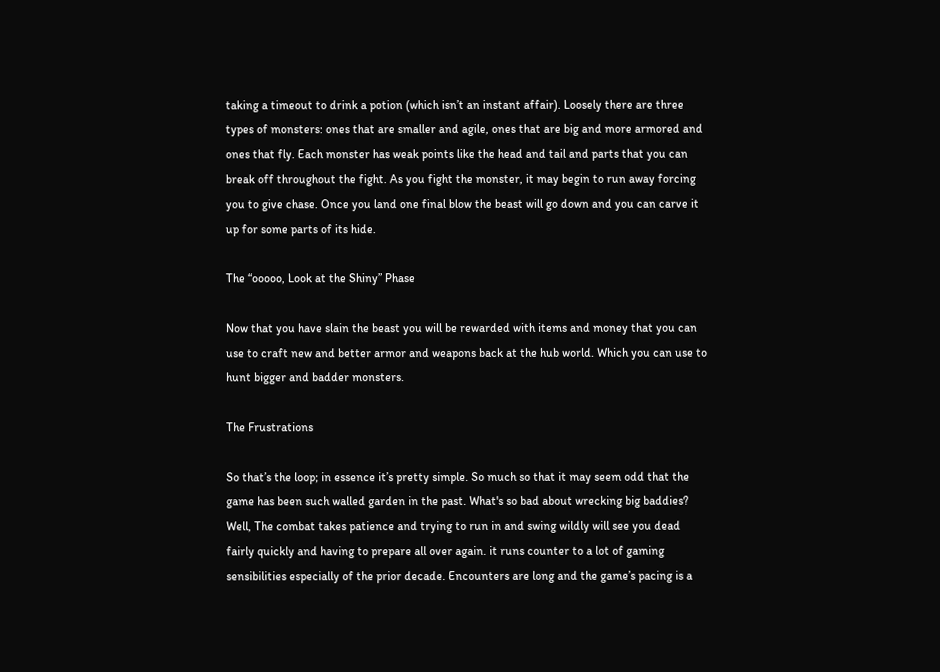taking a timeout to drink a potion (which isn’t an instant affair). Loosely there are three types of monsters: ones that are smaller and agile, ones that are big and more armored and ones that fly. Each monster has weak points like the head and tail and parts that you can break off throughout the fight. As you fight the monster, it may begin to run away forcing you to give chase. Once you land one final blow the beast will go down and you can carve it up for some parts of its hide.

The “ooooo, Look at the Shiny” Phase

Now that you have slain the beast you will be rewarded with items and money that you can use to craft new and better armor and weapons back at the hub world. Which you can use to hunt bigger and badder monsters.

The Frustrations

So that’s the loop; in essence it’s pretty simple. So much so that it may seem odd that the game has been such walled garden in the past. What's so bad about wrecking big baddies? Well, The combat takes patience and trying to run in and swing wildly will see you dead fairly quickly and having to prepare all over again. it runs counter to a lot of gaming sensibilities especially of the prior decade. Encounters are long and the game’s pacing is a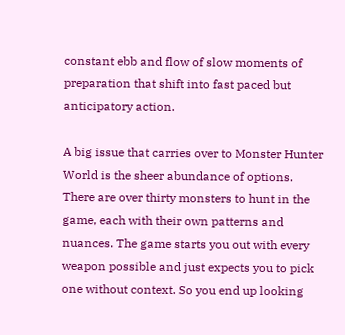constant ebb and flow of slow moments of preparation that shift into fast paced but anticipatory action.

A big issue that carries over to Monster Hunter World is the sheer abundance of options. There are over thirty monsters to hunt in the game, each with their own patterns and nuances. The game starts you out with every weapon possible and just expects you to pick one without context. So you end up looking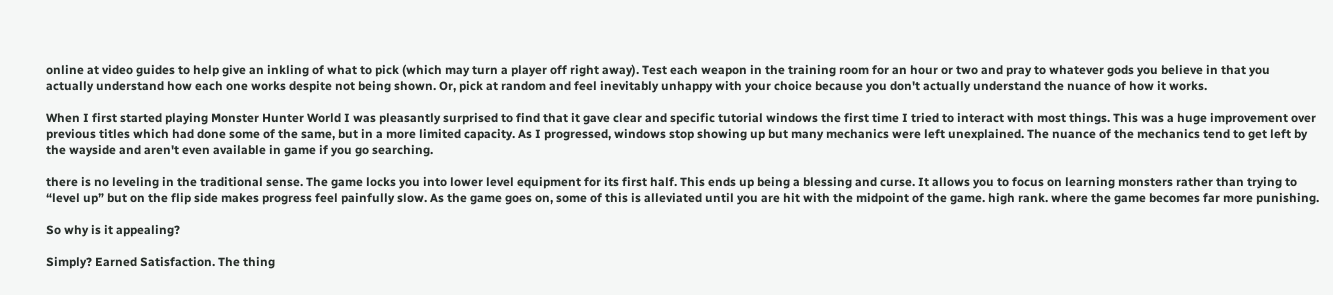online at video guides to help give an inkling of what to pick (which may turn a player off right away). Test each weapon in the training room for an hour or two and pray to whatever gods you believe in that you actually understand how each one works despite not being shown. Or, pick at random and feel inevitably unhappy with your choice because you don't actually understand the nuance of how it works.

When I first started playing Monster Hunter World I was pleasantly surprised to find that it gave clear and specific tutorial windows the first time I tried to interact with most things. This was a huge improvement over previous titles which had done some of the same, but in a more limited capacity. As I progressed, windows stop showing up but many mechanics were left unexplained. The nuance of the mechanics tend to get left by the wayside and aren't even available in game if you go searching.

there is no leveling in the traditional sense. The game locks you into lower level equipment for its first half. This ends up being a blessing and curse. It allows you to focus on learning monsters rather than trying to “level up” but on the flip side makes progress feel painfully slow. As the game goes on, some of this is alleviated until you are hit with the midpoint of the game. high rank. where the game becomes far more punishing.

So why is it appealing?

Simply? Earned Satisfaction. The thing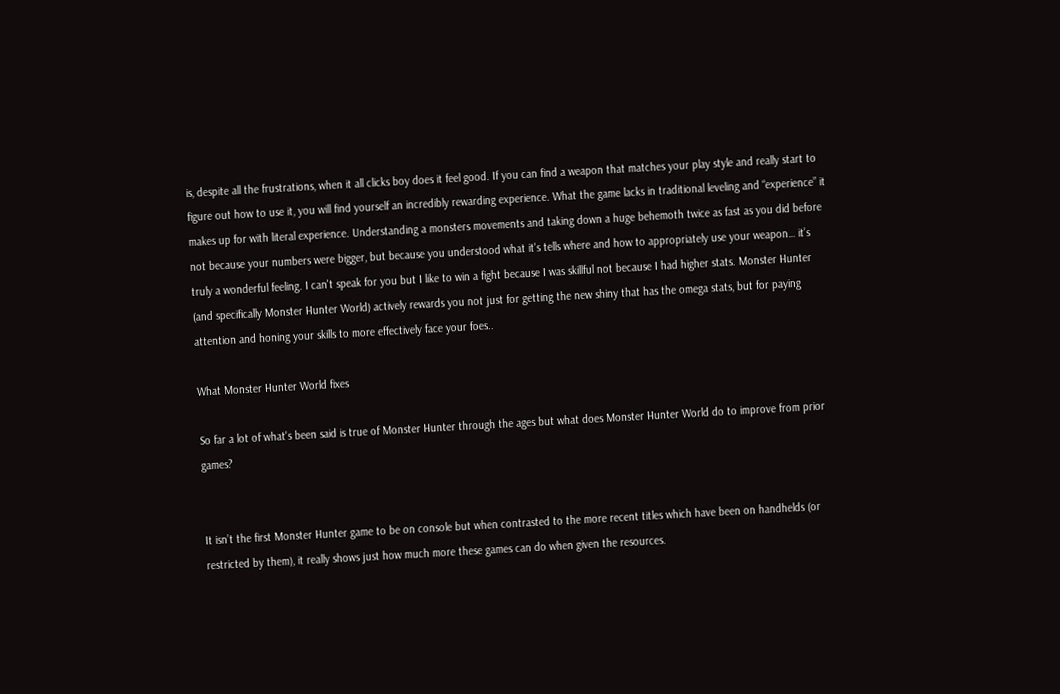is, despite all the frustrations, when it all clicks boy does it feel good. If you can find a weapon that matches your play style and really start to figure out how to use it, you will find yourself an incredibly rewarding experience. What the game lacks in traditional leveling and “experience” it makes up for with literal experience. Understanding a monsters movements and taking down a huge behemoth twice as fast as you did before not because your numbers were bigger, but because you understood what it's tells where and how to appropriately use your weapon… it’s truly a wonderful feeling. I can't speak for you but I like to win a fight because I was skillful not because I had higher stats. Monster Hunter (and specifically Monster Hunter World) actively rewards you not just for getting the new shiny that has the omega stats, but for paying attention and honing your skills to more effectively face your foes..

What Monster Hunter World fixes

So far a lot of what's been said is true of Monster Hunter through the ages but what does Monster Hunter World do to improve from prior games?


It isn’t the first Monster Hunter game to be on console but when contrasted to the more recent titles which have been on handhelds (or restricted by them), it really shows just how much more these games can do when given the resources.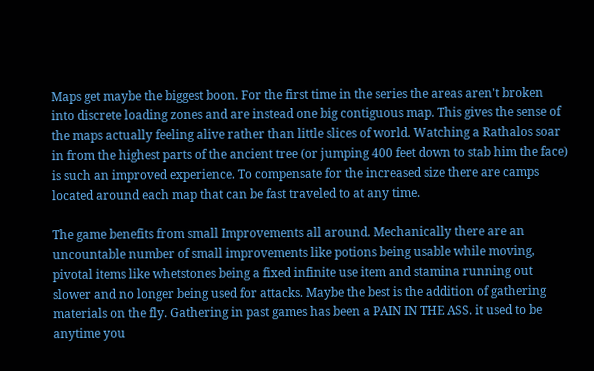Maps get maybe the biggest boon. For the first time in the series the areas aren't broken into discrete loading zones and are instead one big contiguous map. This gives the sense of the maps actually feeling alive rather than little slices of world. Watching a Rathalos soar in from the highest parts of the ancient tree (or jumping 400 feet down to stab him the face) is such an improved experience. To compensate for the increased size there are camps located around each map that can be fast traveled to at any time.

The game benefits from small Improvements all around. Mechanically there are an uncountable number of small improvements like potions being usable while moving, pivotal items like whetstones being a fixed infinite use item and stamina running out slower and no longer being used for attacks. Maybe the best is the addition of gathering materials on the fly. Gathering in past games has been a PAIN IN THE ASS. it used to be anytime you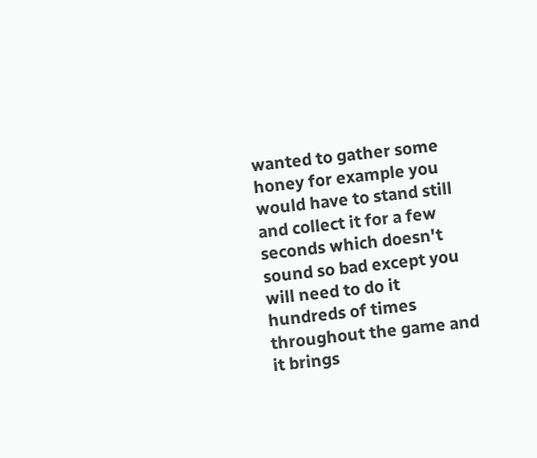wanted to gather some honey for example you would have to stand still and collect it for a few seconds which doesn't sound so bad except you will need to do it hundreds of times throughout the game and it brings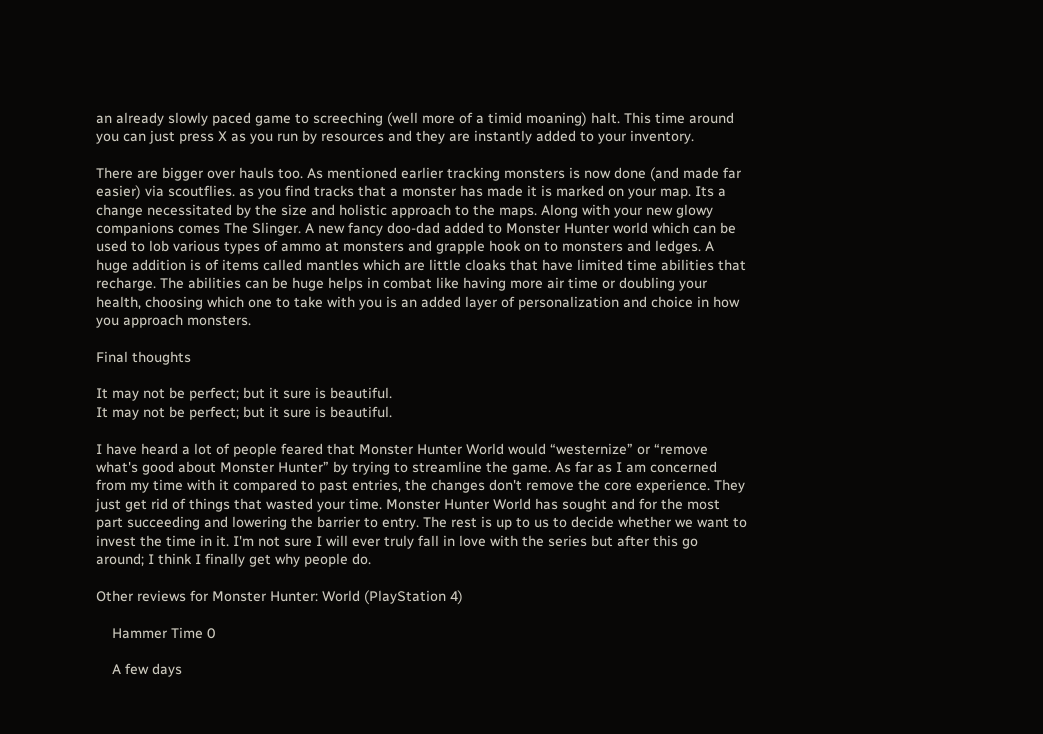an already slowly paced game to screeching (well more of a timid moaning) halt. This time around you can just press X as you run by resources and they are instantly added to your inventory.

There are bigger over hauls too. As mentioned earlier tracking monsters is now done (and made far easier) via scoutflies. as you find tracks that a monster has made it is marked on your map. Its a change necessitated by the size and holistic approach to the maps. Along with your new glowy companions comes The Slinger. A new fancy doo-dad added to Monster Hunter world which can be used to lob various types of ammo at monsters and grapple hook on to monsters and ledges. A huge addition is of items called mantles which are little cloaks that have limited time abilities that recharge. The abilities can be huge helps in combat like having more air time or doubling your health, choosing which one to take with you is an added layer of personalization and choice in how you approach monsters.

Final thoughts

It may not be perfect; but it sure is beautiful.
It may not be perfect; but it sure is beautiful.

I have heard a lot of people feared that Monster Hunter World would “westernize” or “remove what's good about Monster Hunter” by trying to streamline the game. As far as I am concerned from my time with it compared to past entries, the changes don't remove the core experience. They just get rid of things that wasted your time. Monster Hunter World has sought and for the most part succeeding and lowering the barrier to entry. The rest is up to us to decide whether we want to invest the time in it. I'm not sure I will ever truly fall in love with the series but after this go around; I think I finally get why people do.

Other reviews for Monster Hunter: World (PlayStation 4)

    Hammer Time 0

    A few days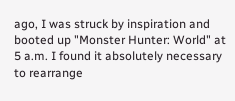ago, I was struck by inspiration and booted up "Monster Hunter: World" at 5 a.m. I found it absolutely necessary to rearrange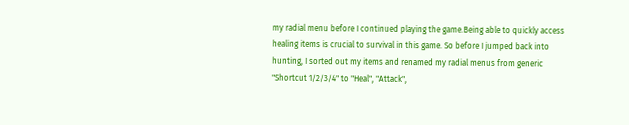my radial menu before I continued playing the game.Being able to quickly access healing items is crucial to survival in this game. So before I jumped back into hunting, I sorted out my items and renamed my radial menus from generic "Shortcut 1/2/3/4" to "Heal", "Attack",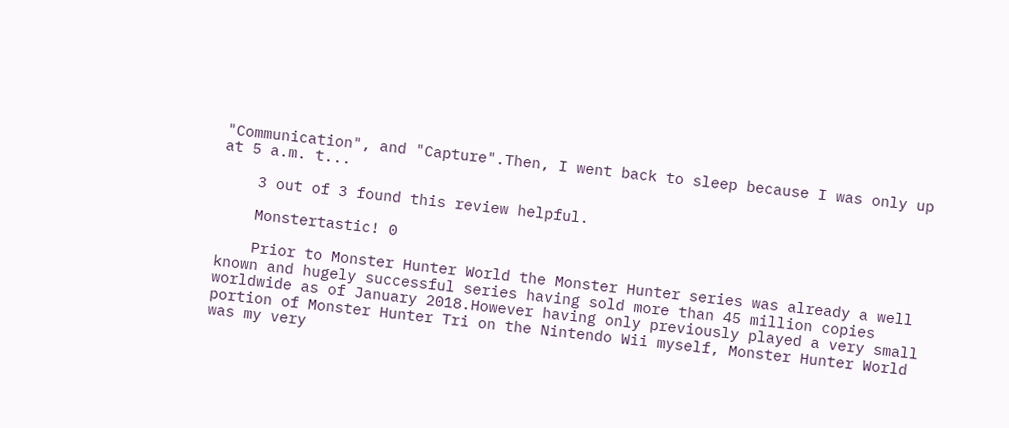"Communication", and "Capture".Then, I went back to sleep because I was only up at 5 a.m. t...

    3 out of 3 found this review helpful.

    Monstertastic! 0

    Prior to Monster Hunter World the Monster Hunter series was already a well known and hugely successful series having sold more than 45 million copies worldwide as of January 2018.However having only previously played a very small portion of Monster Hunter Tri on the Nintendo Wii myself, Monster Hunter World was my very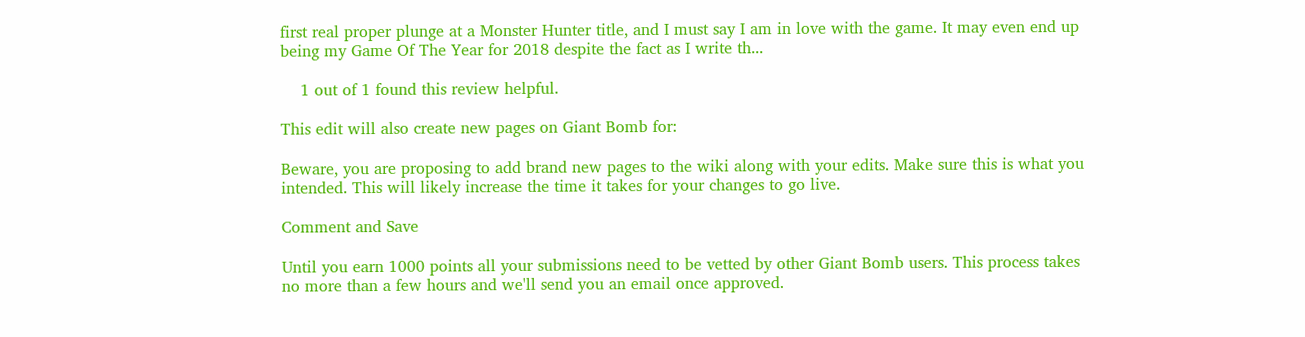first real proper plunge at a Monster Hunter title, and I must say I am in love with the game. It may even end up being my Game Of The Year for 2018 despite the fact as I write th...

    1 out of 1 found this review helpful.

This edit will also create new pages on Giant Bomb for:

Beware, you are proposing to add brand new pages to the wiki along with your edits. Make sure this is what you intended. This will likely increase the time it takes for your changes to go live.

Comment and Save

Until you earn 1000 points all your submissions need to be vetted by other Giant Bomb users. This process takes no more than a few hours and we'll send you an email once approved.